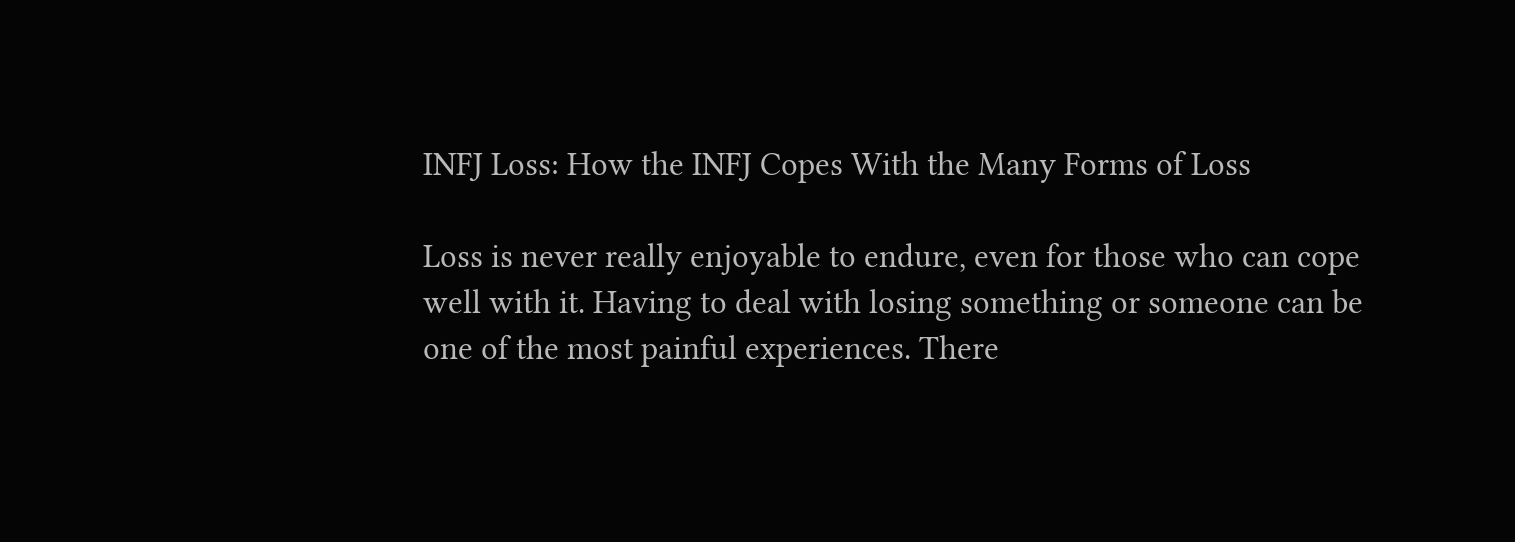INFJ Loss: How the INFJ Copes With the Many Forms of Loss

Loss is never really enjoyable to endure, even for those who can cope well with it. Having to deal with losing something or someone can be one of the most painful experiences. There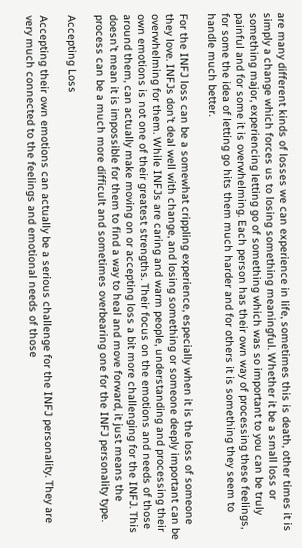are many different kinds of losses we can experience in life, sometimes this is death, other times it is simply a change which forces us to losing something meaningful. Whether it be a small loss or something major, experiencing letting go of something which was so important to you can be truly painful and for some it is overwhelming. Each person has their own way of processing these feelings, for some the idea of letting go hits them much harder and for others it is something they seem to handle much better.

For the INFJ loss can be a somewhat crippling experience, especially when it is the loss of someone they love. INFJs don’t deal well with change, and losing something or someone deeply important can be overwhelming for them. While INFJs are caring and warm people, understanding and processing their own emotions is not one of their greatest strengths. Their focus on the emotions and needs of those around them, can actually make moving on or accepting loss a bit more challenging for the INFJ. This doesn’t mean it is impossible for them to find a way to heal and move forward, it just means the process can be a much more difficult and sometimes overbearing one for the INFJ personality type.

Accepting Loss

Accepting their own emotions can actually be a serious challenge for the INFJ personality. They are very much connected to the feelings and emotional needs of those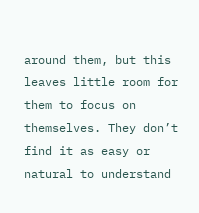around them, but this leaves little room for them to focus on themselves. They don’t find it as easy or natural to understand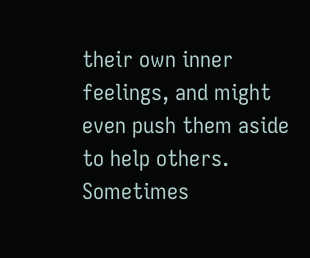their own inner feelings, and might even push them aside to help others. Sometimes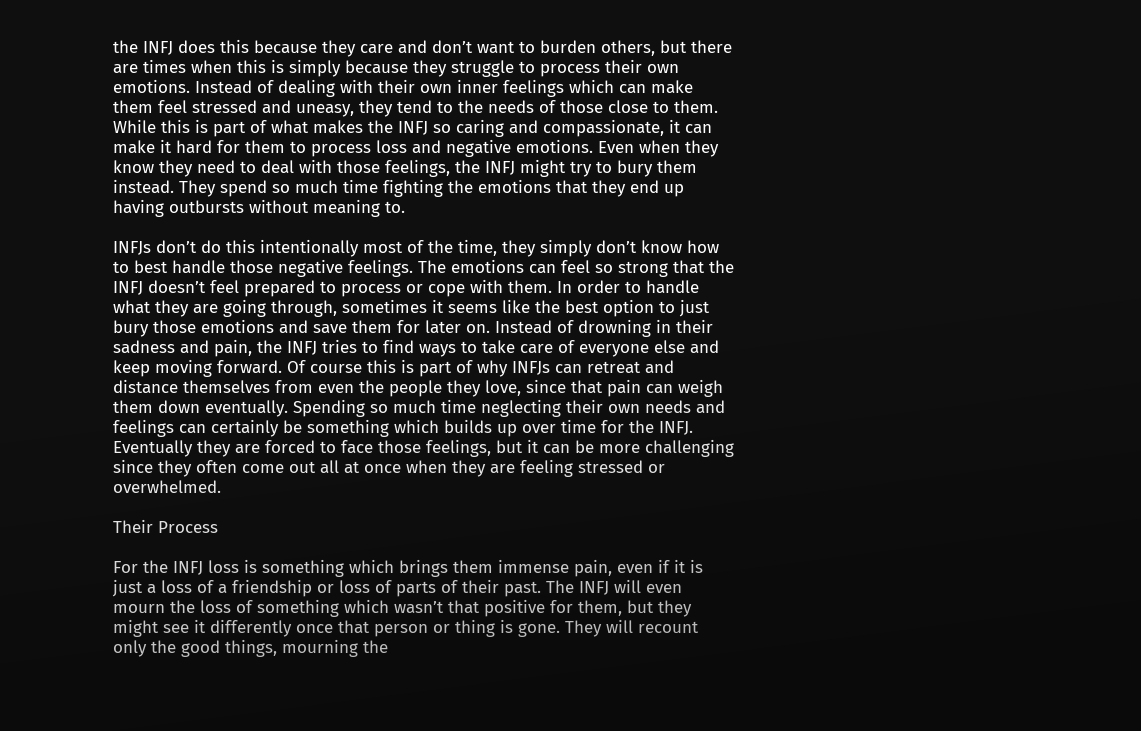the INFJ does this because they care and don’t want to burden others, but there are times when this is simply because they struggle to process their own emotions. Instead of dealing with their own inner feelings which can make them feel stressed and uneasy, they tend to the needs of those close to them. While this is part of what makes the INFJ so caring and compassionate, it can make it hard for them to process loss and negative emotions. Even when they know they need to deal with those feelings, the INFJ might try to bury them instead. They spend so much time fighting the emotions that they end up having outbursts without meaning to.

INFJs don’t do this intentionally most of the time, they simply don’t know how to best handle those negative feelings. The emotions can feel so strong that the INFJ doesn’t feel prepared to process or cope with them. In order to handle what they are going through, sometimes it seems like the best option to just bury those emotions and save them for later on. Instead of drowning in their sadness and pain, the INFJ tries to find ways to take care of everyone else and keep moving forward. Of course this is part of why INFJs can retreat and distance themselves from even the people they love, since that pain can weigh them down eventually. Spending so much time neglecting their own needs and feelings can certainly be something which builds up over time for the INFJ. Eventually they are forced to face those feelings, but it can be more challenging since they often come out all at once when they are feeling stressed or overwhelmed.

Their Process

For the INFJ loss is something which brings them immense pain, even if it is just a loss of a friendship or loss of parts of their past. The INFJ will even mourn the loss of something which wasn’t that positive for them, but they might see it differently once that person or thing is gone. They will recount only the good things, mourning the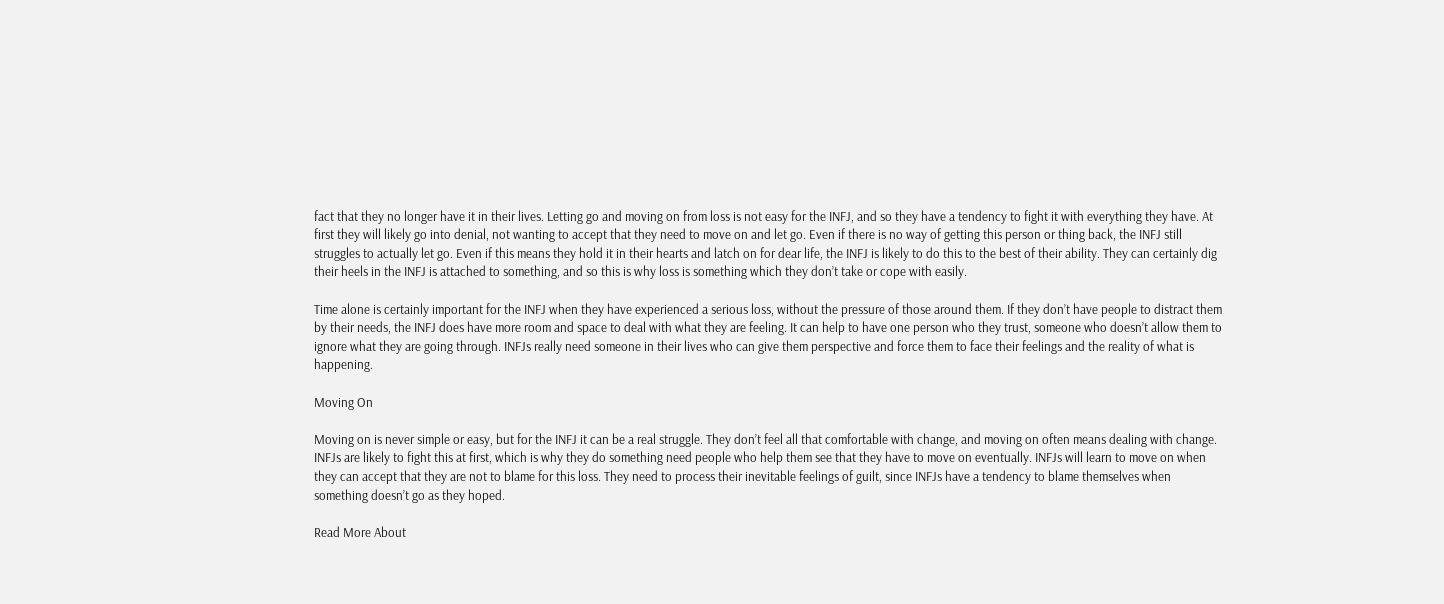fact that they no longer have it in their lives. Letting go and moving on from loss is not easy for the INFJ, and so they have a tendency to fight it with everything they have. At first they will likely go into denial, not wanting to accept that they need to move on and let go. Even if there is no way of getting this person or thing back, the INFJ still struggles to actually let go. Even if this means they hold it in their hearts and latch on for dear life, the INFJ is likely to do this to the best of their ability. They can certainly dig their heels in the INFJ is attached to something, and so this is why loss is something which they don’t take or cope with easily.

Time alone is certainly important for the INFJ when they have experienced a serious loss, without the pressure of those around them. If they don’t have people to distract them by their needs, the INFJ does have more room and space to deal with what they are feeling. It can help to have one person who they trust, someone who doesn’t allow them to ignore what they are going through. INFJs really need someone in their lives who can give them perspective and force them to face their feelings and the reality of what is happening.

Moving On

Moving on is never simple or easy, but for the INFJ it can be a real struggle. They don’t feel all that comfortable with change, and moving on often means dealing with change. INFJs are likely to fight this at first, which is why they do something need people who help them see that they have to move on eventually. INFJs will learn to move on when they can accept that they are not to blame for this loss. They need to process their inevitable feelings of guilt, since INFJs have a tendency to blame themselves when something doesn’t go as they hoped.

Read More About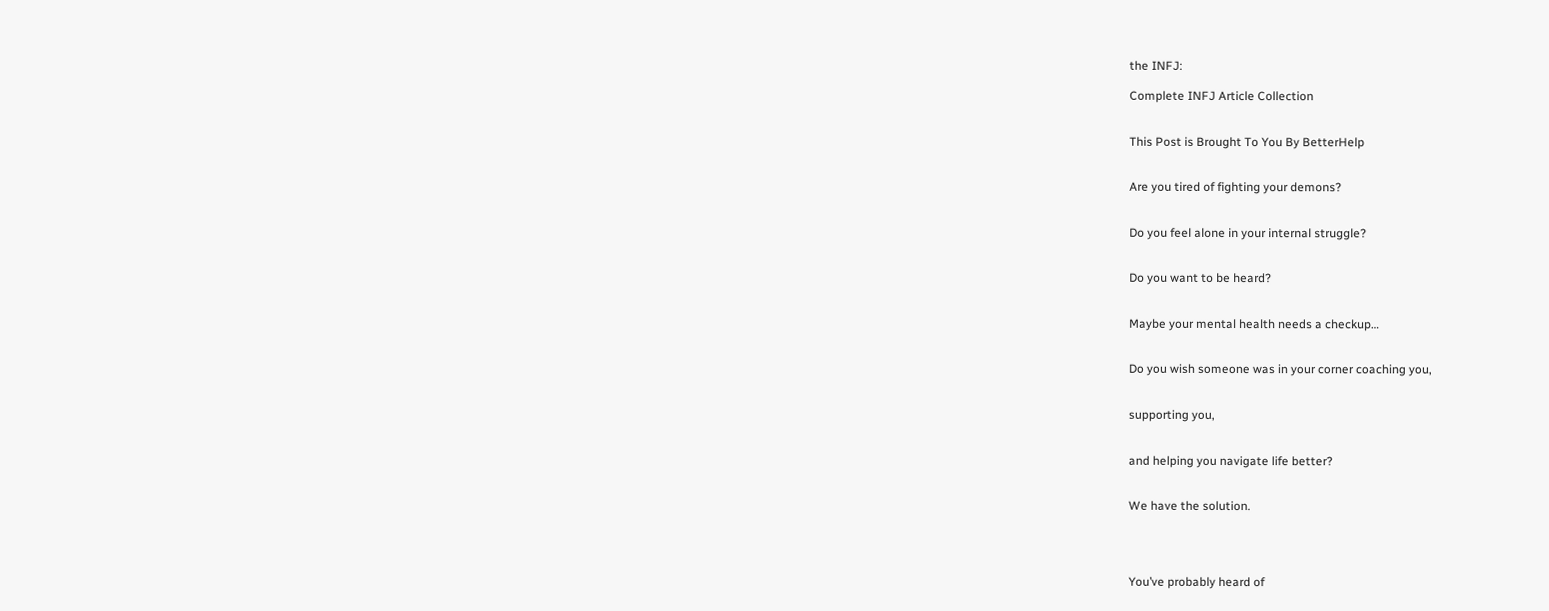the INFJ:

Complete INFJ Article Collection


This Post is Brought To You By BetterHelp


Are you tired of fighting your demons?


Do you feel alone in your internal struggle?


Do you want to be heard?


Maybe your mental health needs a checkup…


Do you wish someone was in your corner coaching you,


supporting you,


and helping you navigate life better?


We have the solution.




You’ve probably heard of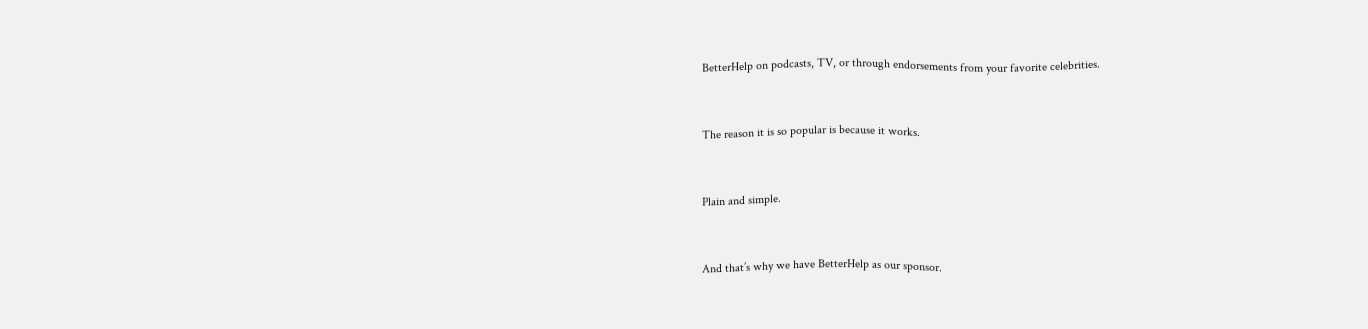BetterHelp on podcasts, TV, or through endorsements from your favorite celebrities.


The reason it is so popular is because it works.


Plain and simple.


And that’s why we have BetterHelp as our sponsor.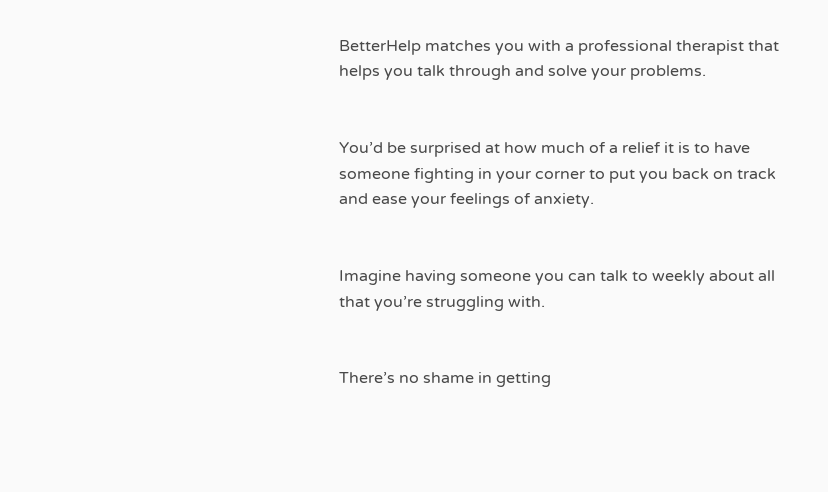BetterHelp matches you with a professional therapist that helps you talk through and solve your problems.


You’d be surprised at how much of a relief it is to have someone fighting in your corner to put you back on track and ease your feelings of anxiety.


Imagine having someone you can talk to weekly about all that you’re struggling with.


There’s no shame in getting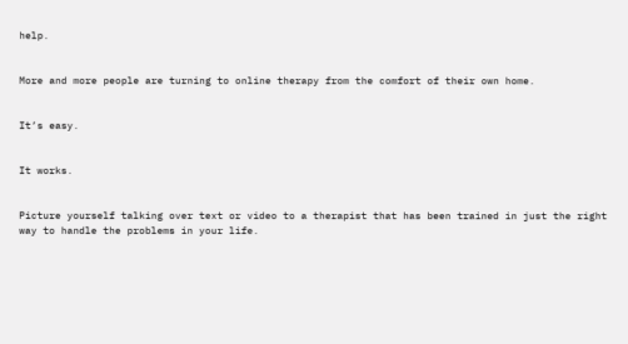help.


More and more people are turning to online therapy from the comfort of their own home.


It’s easy.


It works.


Picture yourself talking over text or video to a therapist that has been trained in just the right way to handle the problems in your life.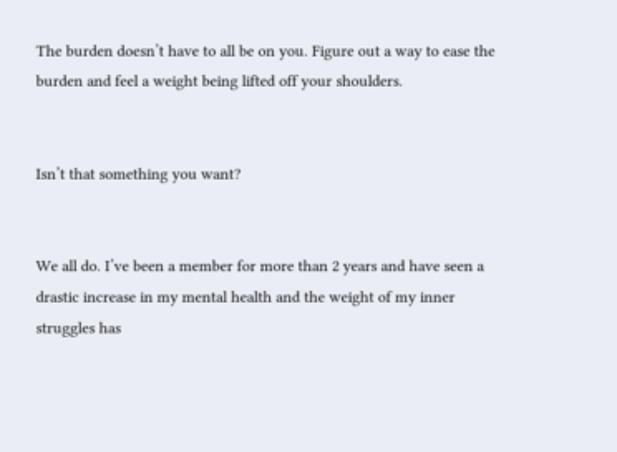The burden doesn’t have to all be on you. Figure out a way to ease the burden and feel a weight being lifted off your shoulders.


Isn’t that something you want?


We all do. I’ve been a member for more than 2 years and have seen a drastic increase in my mental health and the weight of my inner struggles has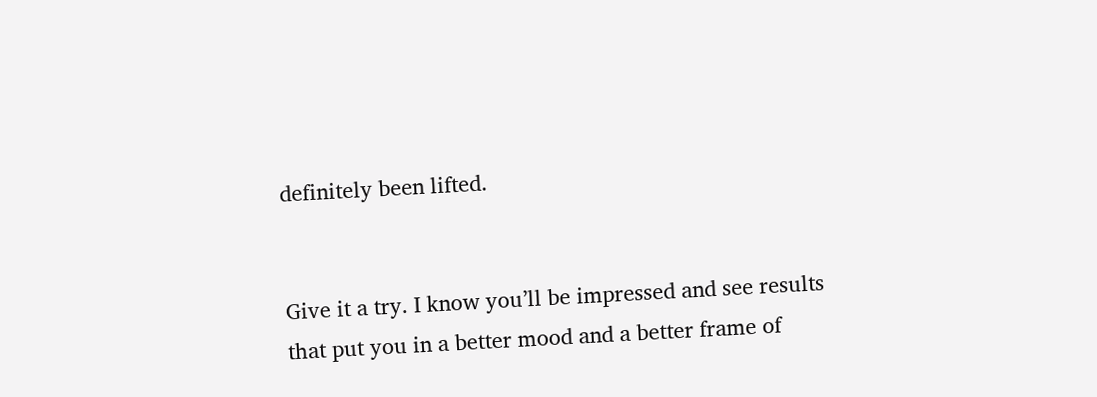definitely been lifted.


Give it a try. I know you’ll be impressed and see results that put you in a better mood and a better frame of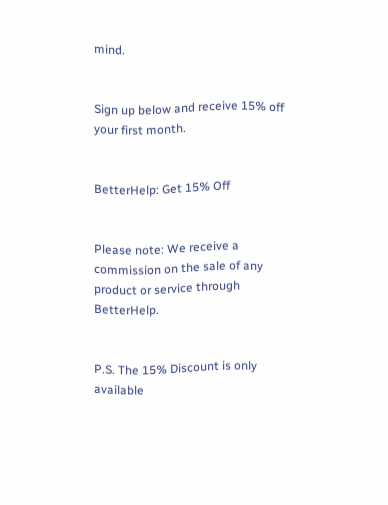mind.


Sign up below and receive 15% off your first month.


BetterHelp: Get 15% Off


Please note: We receive a commission on the sale of any product or service through BetterHelp.


P.S. The 15% Discount is only available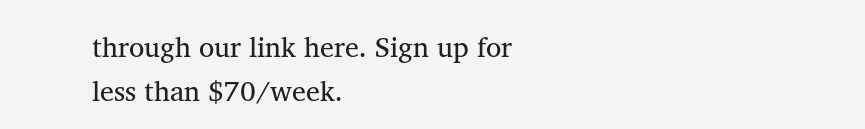through our link here. Sign up for less than $70/week.